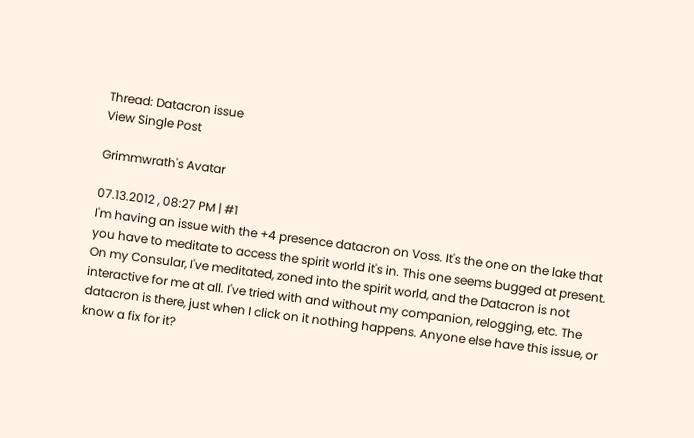Thread: Datacron issue
View Single Post

Grimmwrath's Avatar

07.13.2012 , 08:27 PM | #1
I'm having an issue with the +4 presence datacron on Voss. It's the one on the lake that you have to meditate to access the spirit world it's in. This one seems bugged at present. On my Consular, I've meditated, zoned into the spirit world, and the Datacron is not interactive for me at all. I've tried with and without my companion, relogging, etc. The datacron is there, just when I click on it nothing happens. Anyone else have this issue, or know a fix for it?